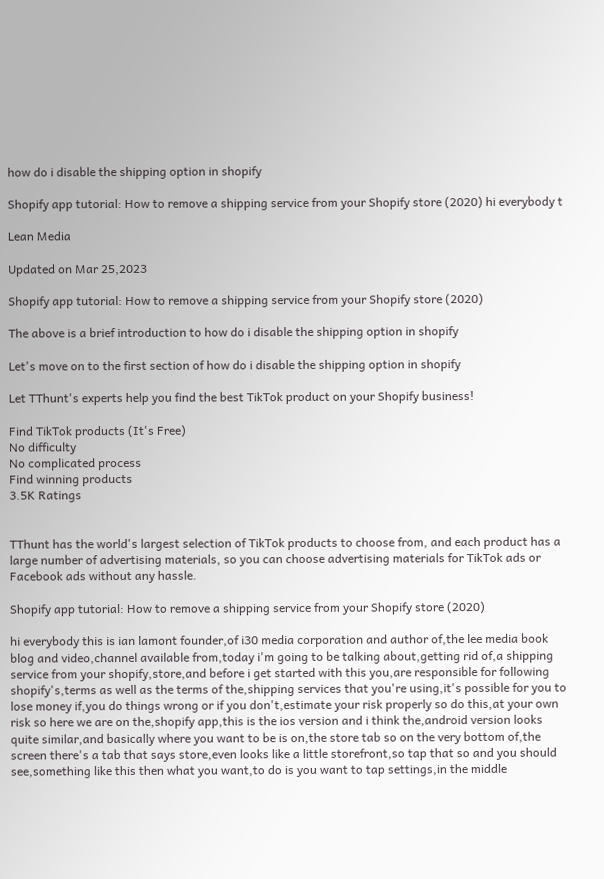how do i disable the shipping option in shopify

Shopify app tutorial: How to remove a shipping service from your Shopify store (2020) hi everybody t

Lean Media

Updated on Mar 25,2023

Shopify app tutorial: How to remove a shipping service from your Shopify store (2020)

The above is a brief introduction to how do i disable the shipping option in shopify

Let's move on to the first section of how do i disable the shipping option in shopify

Let TThunt's experts help you find the best TikTok product on your Shopify business!

Find TikTok products (It's Free)
No difficulty
No complicated process
Find winning products
3.5K Ratings


TThunt has the world's largest selection of TikTok products to choose from, and each product has a large number of advertising materials, so you can choose advertising materials for TikTok ads or Facebook ads without any hassle.

Shopify app tutorial: How to remove a shipping service from your Shopify store (2020)

hi everybody this is ian lamont founder,of i30 media corporation and author of,the lee media book blog and video,channel available from,today i'm going to be talking about,getting rid of,a shipping service from your shopify,store,and before i get started with this you,are responsible for following shopify's,terms as well as the terms of the,shipping services that you're using,it's possible for you to lose money if,you do things wrong or if you don't,estimate your risk properly so do this,at your own risk so here we are on the,shopify app,this is the ios version and i think the,android version looks quite similar,and basically where you want to be is on,the store tab so on the very bottom of,the screen there's a tab that says store,even looks like a little storefront,so tap that so and you should see,something like this then what you want,to do is you want to tap settings,in the middle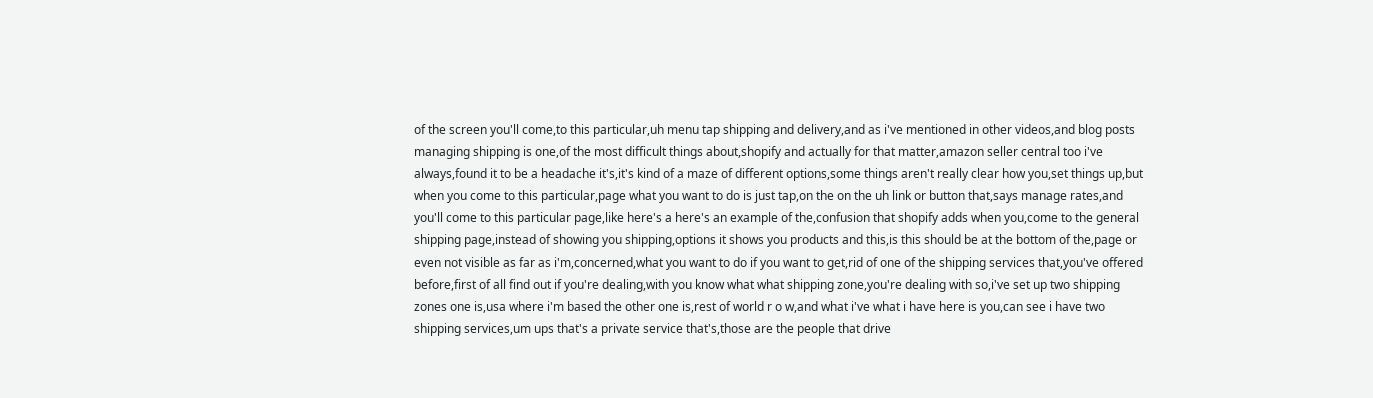of the screen you'll come,to this particular,uh menu tap shipping and delivery,and as i've mentioned in other videos,and blog posts managing shipping is one,of the most difficult things about,shopify and actually for that matter,amazon seller central too i've always,found it to be a headache it's,it's kind of a maze of different options,some things aren't really clear how you,set things up,but when you come to this particular,page what you want to do is just tap,on the on the uh link or button that,says manage rates,and you'll come to this particular page,like here's a here's an example of the,confusion that shopify adds when you,come to the general shipping page,instead of showing you shipping,options it shows you products and this,is this should be at the bottom of the,page or even not visible as far as i'm,concerned,what you want to do if you want to get,rid of one of the shipping services that,you've offered before,first of all find out if you're dealing,with you know what what shipping zone,you're dealing with so,i've set up two shipping zones one is,usa where i'm based the other one is,rest of world r o w,and what i've what i have here is you,can see i have two shipping services,um ups that's a private service that's,those are the people that drive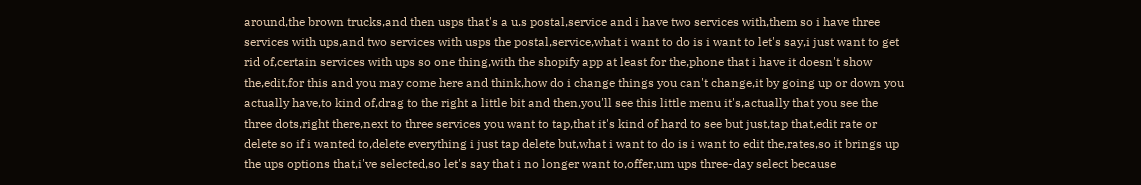around,the brown trucks,and then usps that's a u.s postal,service and i have two services with,them so i have three services with ups,and two services with usps the postal,service,what i want to do is i want to let's say,i just want to get rid of,certain services with ups so one thing,with the shopify app at least for the,phone that i have it doesn't show the,edit,for this and you may come here and think,how do i change things you can't change,it by going up or down you actually have,to kind of,drag to the right a little bit and then,you'll see this little menu it's,actually that you see the three dots,right there,next to three services you want to tap,that it's kind of hard to see but just,tap that,edit rate or delete so if i wanted to,delete everything i just tap delete but,what i want to do is i want to edit the,rates,so it brings up the ups options that,i've selected,so let's say that i no longer want to,offer,um ups three-day select because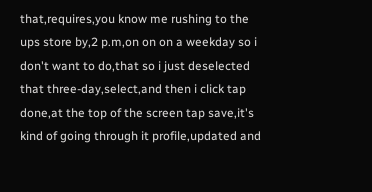that,requires,you know me rushing to the ups store by,2 p.m,on on on a weekday so i don't want to do,that so i just deselected that three-day,select,and then i click tap done,at the top of the screen tap save,it's kind of going through it profile,updated and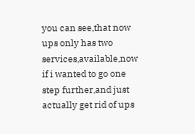you can see,that now ups only has two services,available,now if i wanted to go one step further,and just actually get rid of ups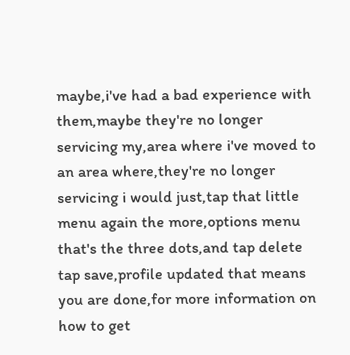maybe,i've had a bad experience with them,maybe they're no longer servicing my,area where i've moved to an area where,they're no longer servicing i would just,tap that little menu again the more,options menu that's the three dots,and tap delete tap save,profile updated that means you are done,for more information on how to get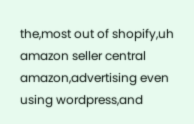the,most out of shopify,uh amazon seller central amazon,advertising even using wordpress,and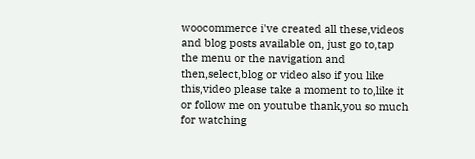woocommerce i've created all these,videos and blog posts available on, just go to,tap the menu or the navigation and then,select,blog or video also if you like this,video please take a moment to to,like it or follow me on youtube thank,you so much for watching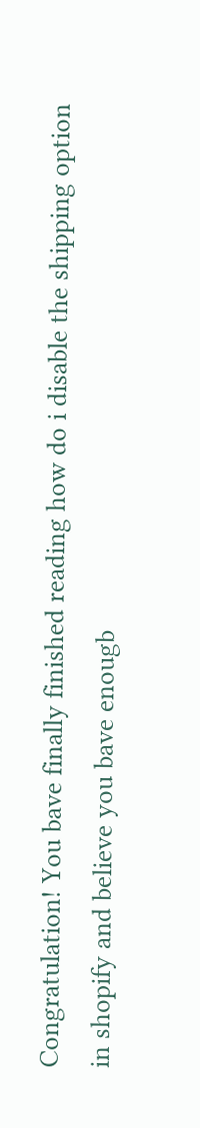Congratulation! You bave finally finished reading how do i disable the shipping option in shopify and believe you bave enougb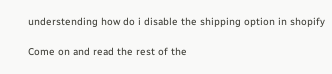understending how do i disable the shipping option in shopify

Come on and read the rest of the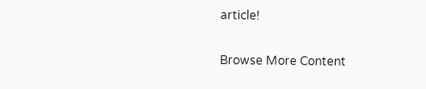article!

Browse More Content